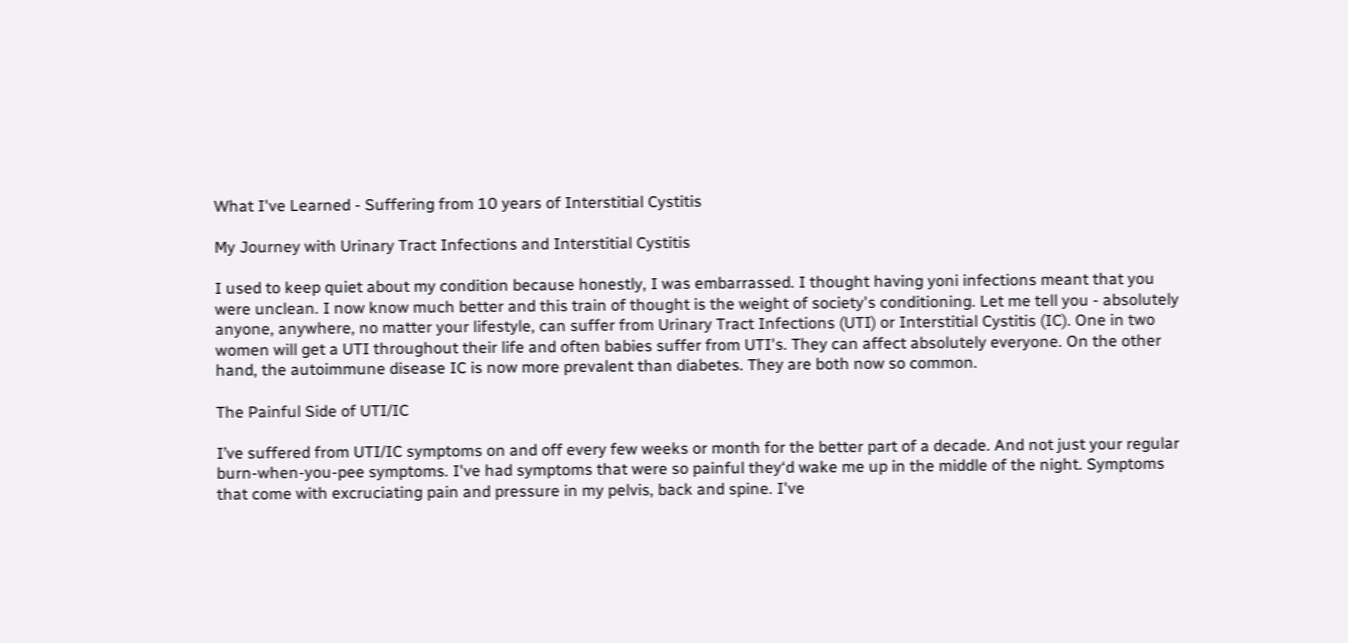What I've Learned - Suffering from 10 years of Interstitial Cystitis

My Journey with Urinary Tract Infections and Interstitial Cystitis

I used to keep quiet about my condition because honestly, I was embarrassed. I thought having yoni infections meant that you were unclean. I now know much better and this train of thought is the weight of society's conditioning. Let me tell you - absolutely anyone, anywhere, no matter your lifestyle, can suffer from Urinary Tract Infections (UTI) or Interstitial Cystitis (IC). One in two women will get a UTI throughout their life and often babies suffer from UTI's. They can affect absolutely everyone. On the other hand, the autoimmune disease IC is now more prevalent than diabetes. They are both now so common.

The Painful Side of UTI/IC

I’ve suffered from UTI/IC symptoms on and off every few weeks or month for the better part of a decade. And not just your regular burn-when-you-pee symptoms. I've had symptoms that were so painful they‘d wake me up in the middle of the night. Symptoms that come with excruciating pain and pressure in my pelvis, back and spine. I've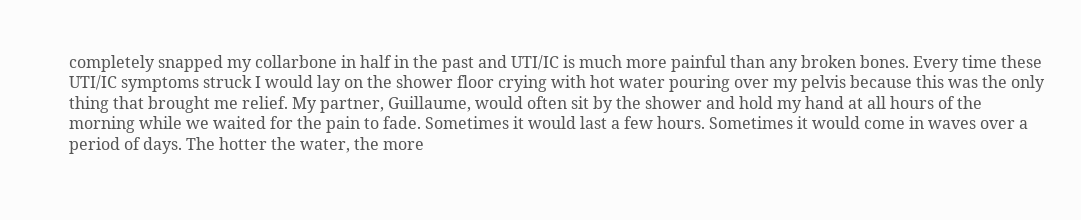completely snapped my collarbone in half in the past and UTI/IC is much more painful than any broken bones. Every time these UTI/IC symptoms struck I would lay on the shower floor crying with hot water pouring over my pelvis because this was the only thing that brought me relief. My partner, Guillaume, would often sit by the shower and hold my hand at all hours of the morning while we waited for the pain to fade. Sometimes it would last a few hours. Sometimes it would come in waves over a period of days. The hotter the water, the more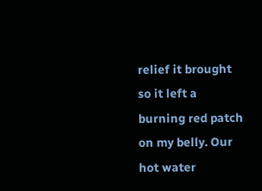relief it brought so it left a burning red patch on my belly. Our hot water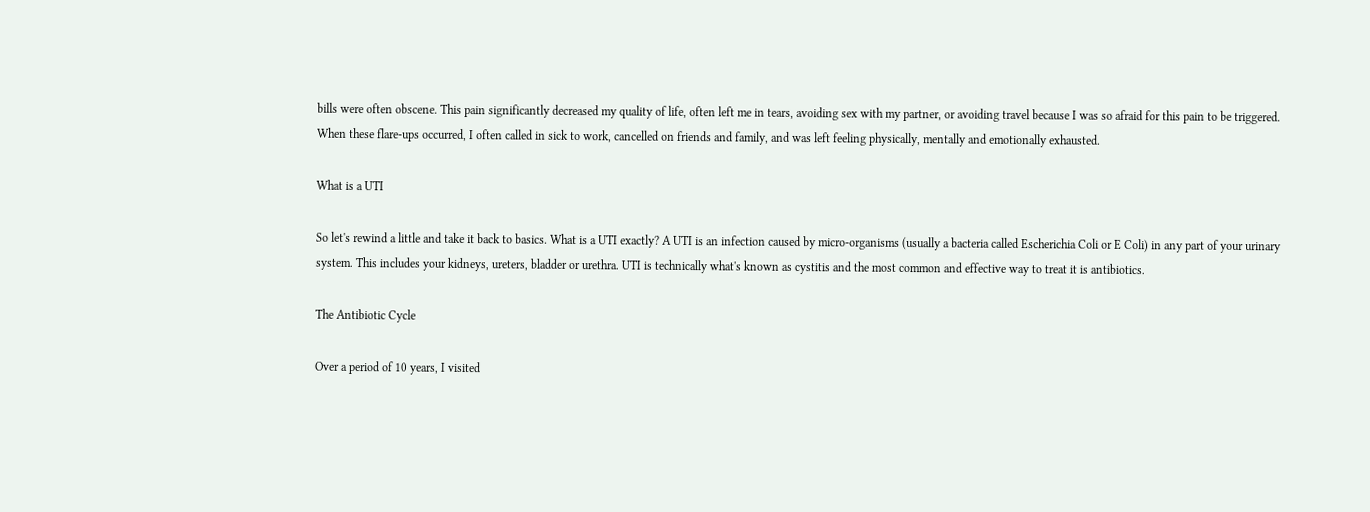bills were often obscene. This pain significantly decreased my quality of life, often left me in tears, avoiding sex with my partner, or avoiding travel because I was so afraid for this pain to be triggered. When these flare-ups occurred, I often called in sick to work, cancelled on friends and family, and was left feeling physically, mentally and emotionally exhausted.

What is a UTI

So let's rewind a little and take it back to basics. What is a UTI exactly? A UTI is an infection caused by micro-organisms (usually a bacteria called Escherichia Coli or E Coli) in any part of your urinary system. This includes your kidneys, ureters, bladder or urethra. UTI is technically what's known as cystitis and the most common and effective way to treat it is antibiotics.

The Antibiotic Cycle

Over a period of 10 years, I visited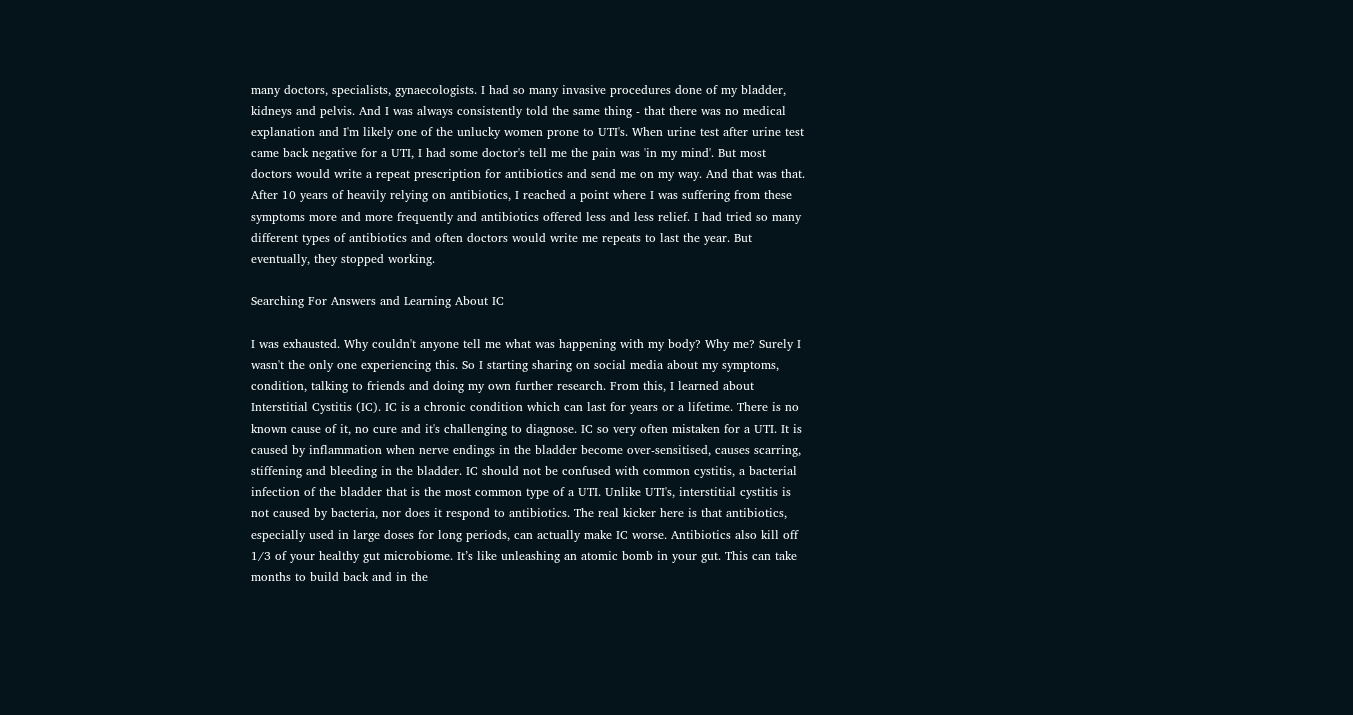many doctors, specialists, gynaecologists. I had so many invasive procedures done of my bladder, kidneys and pelvis. And I was always consistently told the same thing - that there was no medical explanation and I'm likely one of the unlucky women prone to UTI's. When urine test after urine test came back negative for a UTI, I had some doctor's tell me the pain was 'in my mind'. But most doctors would write a repeat prescription for antibiotics and send me on my way. And that was that. After 10 years of heavily relying on antibiotics, I reached a point where I was suffering from these symptoms more and more frequently and antibiotics offered less and less relief. I had tried so many different types of antibiotics and often doctors would write me repeats to last the year. But eventually, they stopped working.

Searching For Answers and Learning About IC

I was exhausted. Why couldn't anyone tell me what was happening with my body? Why me? Surely I wasn't the only one experiencing this. So I starting sharing on social media about my symptoms, condition, talking to friends and doing my own further research. From this, I learned about Interstitial Cystitis (IC). IC is a chronic condition which can last for years or a lifetime. There is no known cause of it, no cure and it's challenging to diagnose. IC so very often mistaken for a UTI. It is caused by inflammation when nerve endings in the bladder become over-sensitised, causes scarring, stiffening and bleeding in the bladder. IC should not be confused with common cystitis, a bacterial infection of the bladder that is the most common type of a UTI. Unlike UTI's, interstitial cystitis is not caused by bacteria, nor does it respond to antibiotics. The real kicker here is that antibiotics, especially used in large doses for long periods, can actually make IC worse. Antibiotics also kill off 1/3 of your healthy gut microbiome. It’s like unleashing an atomic bomb in your gut. This can take months to build back and in the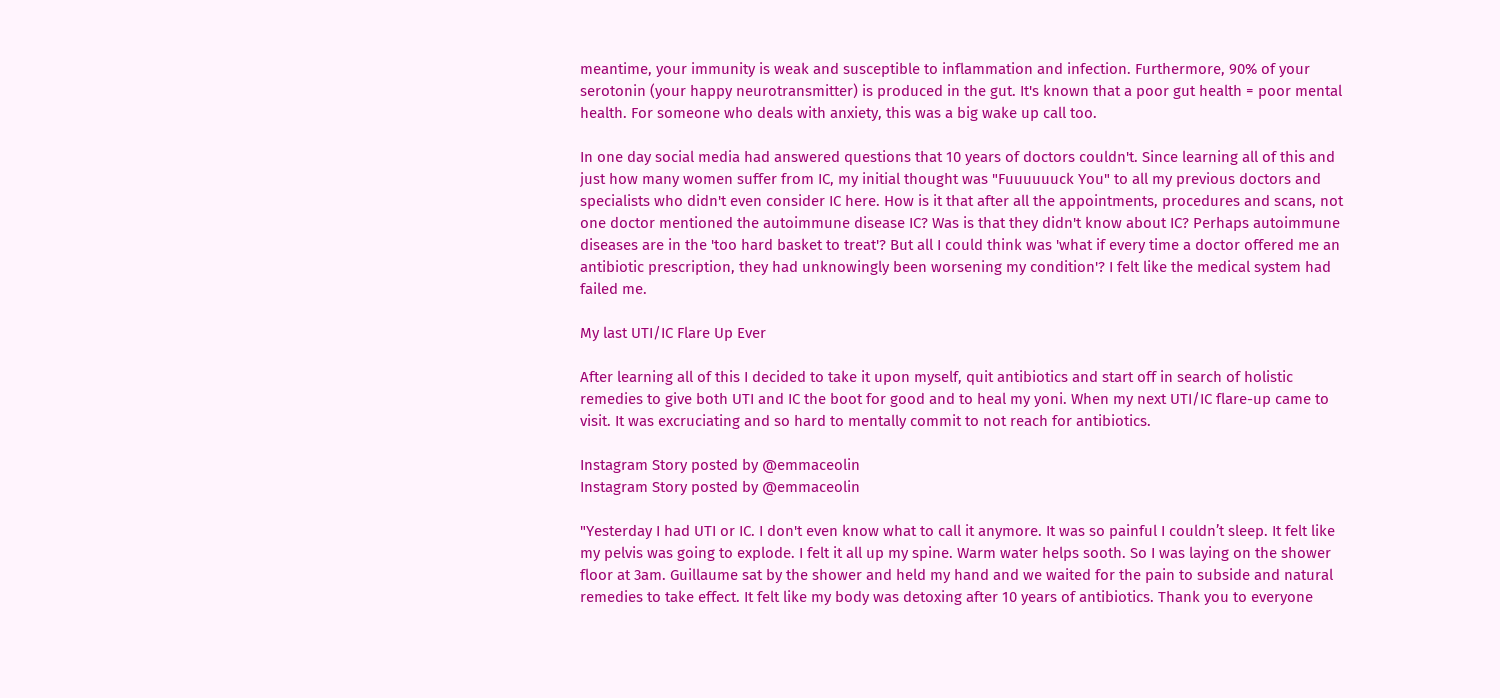meantime, your immunity is weak and susceptible to inflammation and infection. Furthermore, 90% of your serotonin (your happy neurotransmitter) is produced in the gut. It's known that a poor gut health = poor mental health. For someone who deals with anxiety, this was a big wake up call too.

In one day social media had answered questions that 10 years of doctors couldn't. Since learning all of this and just how many women suffer from IC, my initial thought was "Fuuuuuuck You" to all my previous doctors and specialists who didn't even consider IC here. How is it that after all the appointments, procedures and scans, not one doctor mentioned the autoimmune disease IC? Was is that they didn't know about IC? Perhaps autoimmune diseases are in the 'too hard basket to treat'? But all I could think was 'what if every time a doctor offered me an antibiotic prescription, they had unknowingly been worsening my condition'? I felt like the medical system had failed me.

My last UTI/IC Flare Up Ever

After learning all of this I decided to take it upon myself, quit antibiotics and start off in search of holistic remedies to give both UTI and IC the boot for good and to heal my yoni. When my next UTI/IC flare-up came to visit. It was excruciating and so hard to mentally commit to not reach for antibiotics.

Instagram Story posted by @emmaceolin
Instagram Story posted by @emmaceolin

"Yesterday I had UTI or IC. I don't even know what to call it anymore. It was so painful I couldn’t sleep. It felt like my pelvis was going to explode. I felt it all up my spine. Warm water helps sooth. So I was laying on the shower floor at 3am. Guillaume sat by the shower and held my hand and we waited for the pain to subside and natural remedies to take effect. It felt like my body was detoxing after 10 years of antibiotics. Thank you to everyone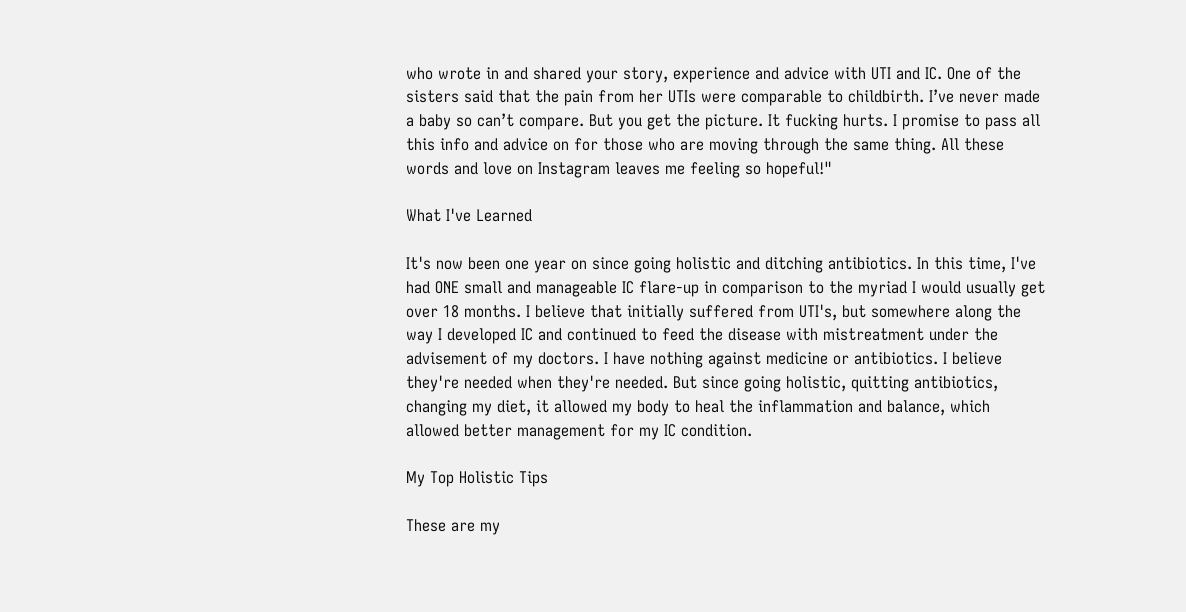who wrote in and shared your story, experience and advice with UTI and IC. One of the sisters said that the pain from her UTIs were comparable to childbirth. I’ve never made a baby so can’t compare. But you get the picture. It fucking hurts. I promise to pass all this info and advice on for those who are moving through the same thing. All these words and love on Instagram leaves me feeling so hopeful!"

What I've Learned

It's now been one year on since going holistic and ditching antibiotics. In this time, I've had ONE small and manageable IC flare-up in comparison to the myriad I would usually get over 18 months. I believe that initially suffered from UTI's, but somewhere along the way I developed IC and continued to feed the disease with mistreatment under the advisement of my doctors. I have nothing against medicine or antibiotics. I believe they're needed when they're needed. But since going holistic, quitting antibiotics, changing my diet, it allowed my body to heal the inflammation and balance, which allowed better management for my IC condition.

My Top Holistic Tips

These are my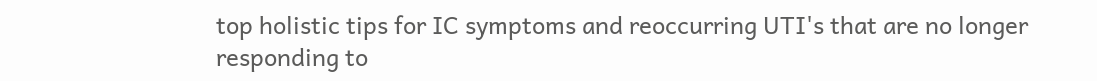top holistic tips for IC symptoms and reoccurring UTI's that are no longer responding to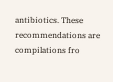antibiotics. These recommendations are compilations fro